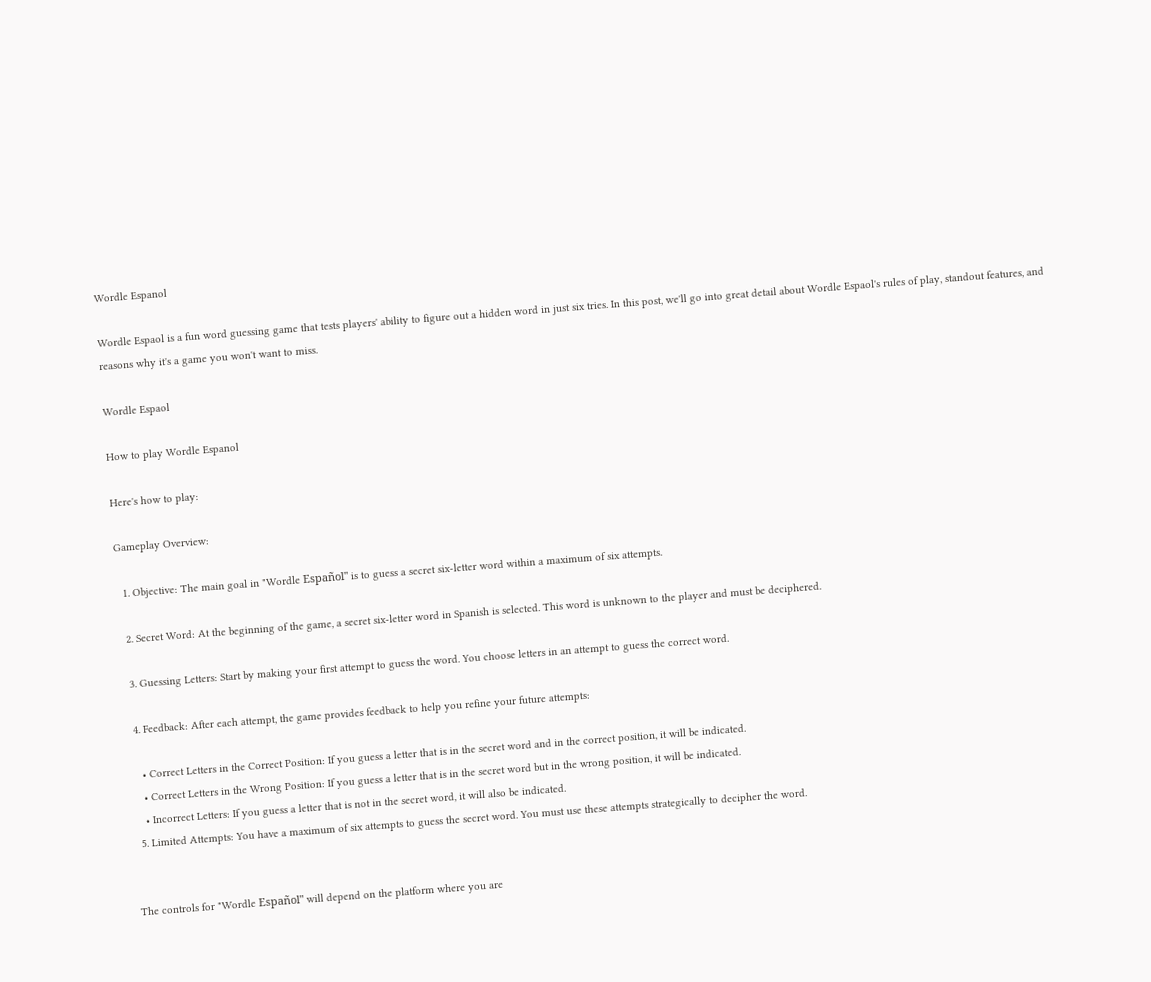Wordle Espanol

Wordle Espaol is a fun word guessing game that tests players' ability to figure out a hidden word in just six tries. In this post, we'll go into great detail about Wordle Espaol's rules of play, standout features, and reasons why it's a game you won't want to miss.

Wordle Espaol

How to play Wordle Espanol

Here's how to play:

Gameplay Overview:

  1. Objective: The main goal in "Wordle Español" is to guess a secret six-letter word within a maximum of six attempts.

  2. Secret Word: At the beginning of the game, a secret six-letter word in Spanish is selected. This word is unknown to the player and must be deciphered.

  3. Guessing Letters: Start by making your first attempt to guess the word. You choose letters in an attempt to guess the correct word.

  4. Feedback: After each attempt, the game provides feedback to help you refine your future attempts:

    • Correct Letters in the Correct Position: If you guess a letter that is in the secret word and in the correct position, it will be indicated.
    • Correct Letters in the Wrong Position: If you guess a letter that is in the secret word but in the wrong position, it will be indicated.
    • Incorrect Letters: If you guess a letter that is not in the secret word, it will also be indicated.
  5. Limited Attempts: You have a maximum of six attempts to guess the secret word. You must use these attempts strategically to decipher the word.


The controls for "Wordle Español" will depend on the platform where you are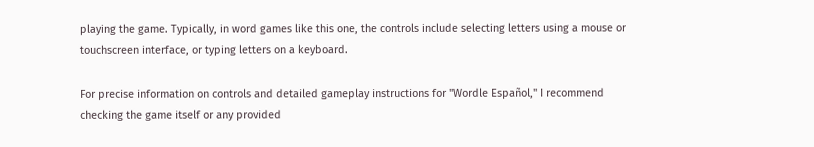playing the game. Typically, in word games like this one, the controls include selecting letters using a mouse or touchscreen interface, or typing letters on a keyboard.

For precise information on controls and detailed gameplay instructions for "Wordle Español," I recommend checking the game itself or any provided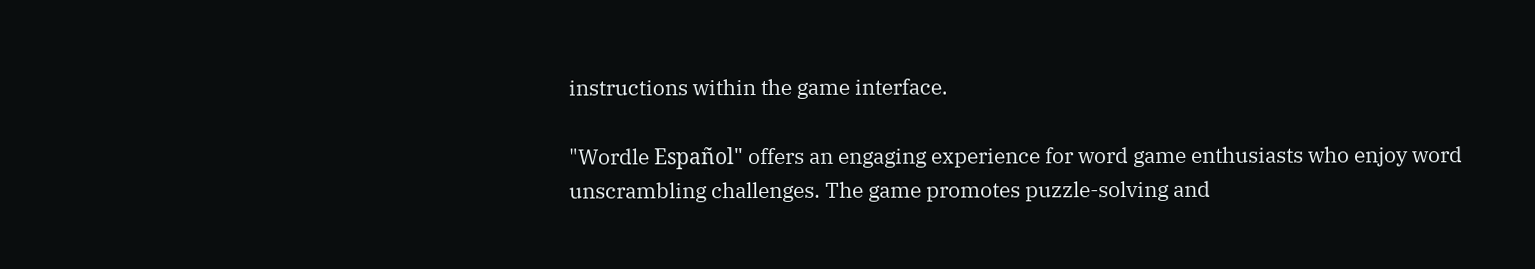instructions within the game interface.

"Wordle Español" offers an engaging experience for word game enthusiasts who enjoy word unscrambling challenges. The game promotes puzzle-solving and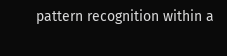pattern recognition within a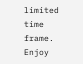limited time frame. Enjoy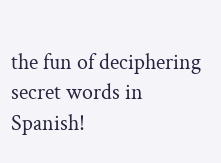the fun of deciphering secret words in Spanish!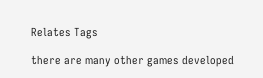Relates Tags

there are many other games developed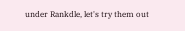under Rankdle, let's try them out